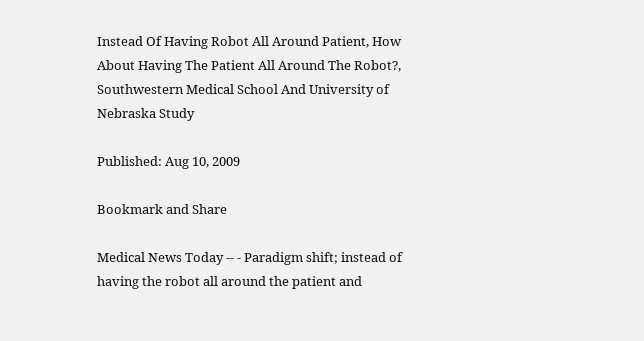Instead Of Having Robot All Around Patient, How About Having The Patient All Around The Robot?, Southwestern Medical School And University of Nebraska Study

Published: Aug 10, 2009

Bookmark and Share

Medical News Today -- - Paradigm shift; instead of having the robot all around the patient and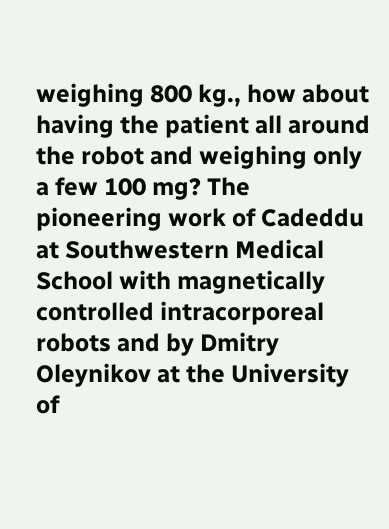weighing 800 kg., how about having the patient all around the robot and weighing only a few 100 mg? The pioneering work of Cadeddu at Southwestern Medical School with magnetically controlled intracorporeal robots and by Dmitry Oleynikov at the University of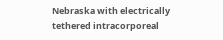Nebraska with electrically tethered intracorporeal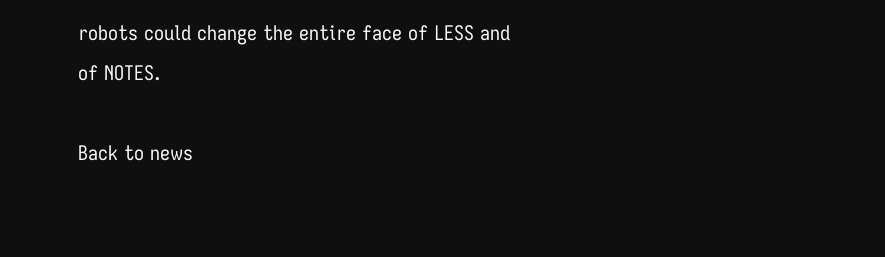robots could change the entire face of LESS and of NOTES.

Back to news